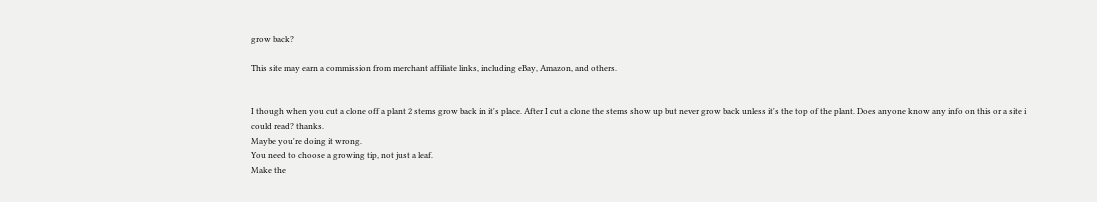grow back?

This site may earn a commission from merchant affiliate links, including eBay, Amazon, and others.


I though when you cut a clone off a plant 2 stems grow back in it's place. After I cut a clone the stems show up but never grow back unless it's the top of the plant. Does anyone know any info on this or a site i could read? thanks.
Maybe you're doing it wrong.
You need to choose a growing tip, not just a leaf.
Make the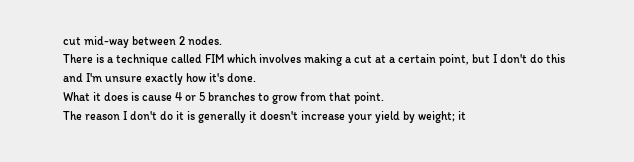cut mid-way between 2 nodes.
There is a technique called FIM which involves making a cut at a certain point, but I don't do this and I'm unsure exactly how it's done.
What it does is cause 4 or 5 branches to grow from that point.
The reason I don't do it is generally it doesn't increase your yield by weight; it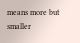means more but smaller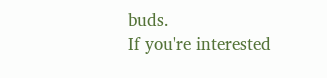buds.
If you're interested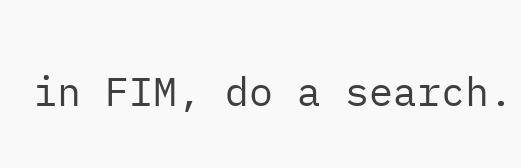in FIM, do a search.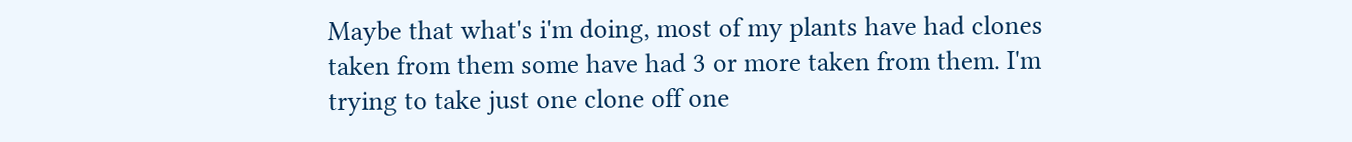Maybe that what's i'm doing, most of my plants have had clones taken from them some have had 3 or more taken from them. I'm trying to take just one clone off one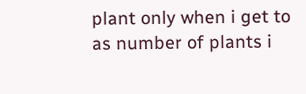plant only when i get to as number of plants i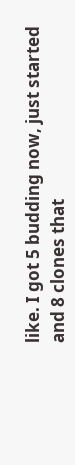like. I got 5 budding now, just started and 8 clones that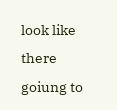look like there goiung to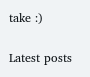take :)

Latest posts